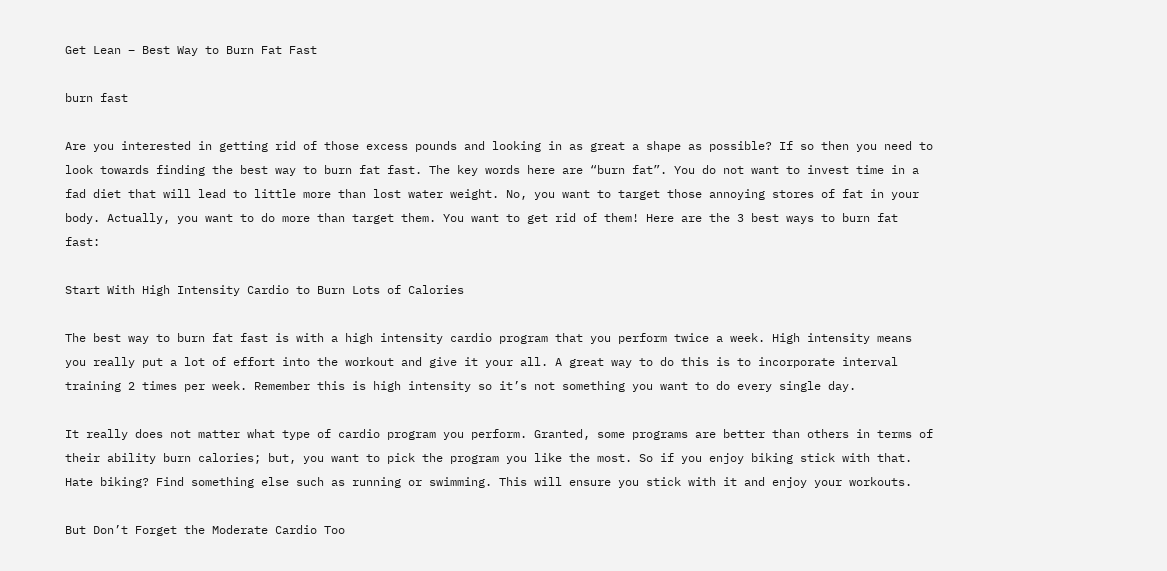Get Lean – Best Way to Burn Fat Fast

burn fast

Are you interested in getting rid of those excess pounds and looking in as great a shape as possible? If so then you need to look towards finding the best way to burn fat fast. The key words here are “burn fat”. You do not want to invest time in a fad diet that will lead to little more than lost water weight. No, you want to target those annoying stores of fat in your body. Actually, you want to do more than target them. You want to get rid of them! Here are the 3 best ways to burn fat fast:

Start With High Intensity Cardio to Burn Lots of Calories

The best way to burn fat fast is with a high intensity cardio program that you perform twice a week. High intensity means you really put a lot of effort into the workout and give it your all. A great way to do this is to incorporate interval training 2 times per week. Remember this is high intensity so it’s not something you want to do every single day.

It really does not matter what type of cardio program you perform. Granted, some programs are better than others in terms of their ability burn calories; but, you want to pick the program you like the most. So if you enjoy biking stick with that. Hate biking? Find something else such as running or swimming. This will ensure you stick with it and enjoy your workouts.

But Don’t Forget the Moderate Cardio Too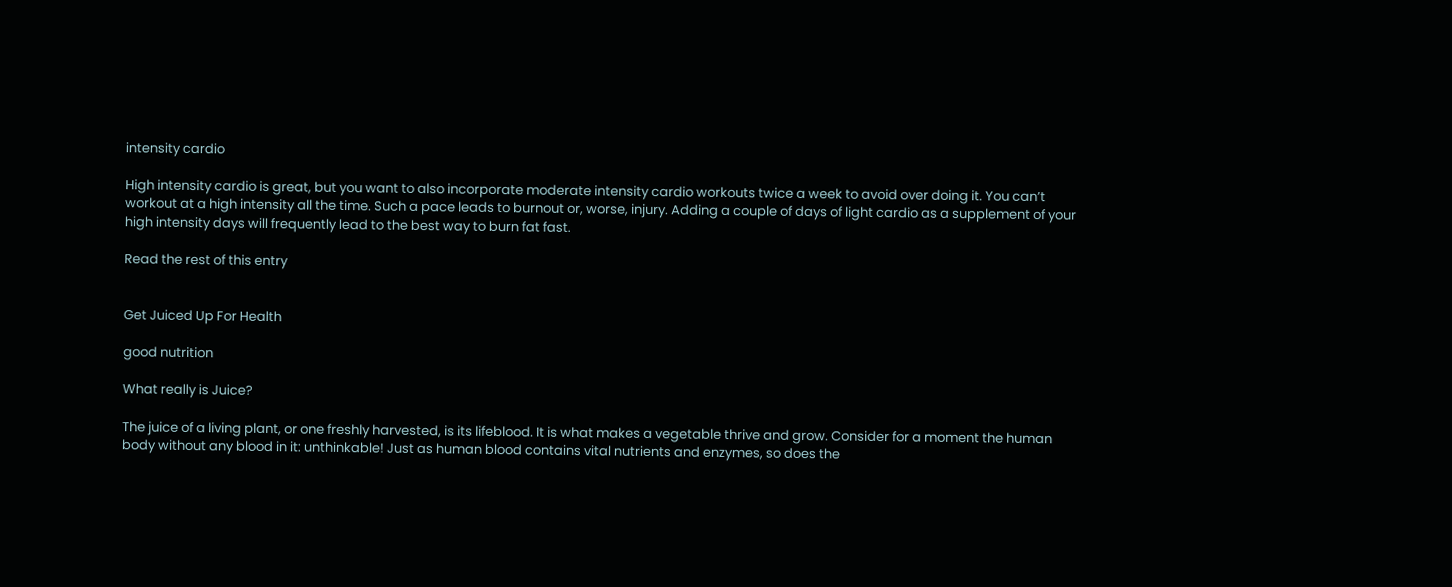intensity cardio

High intensity cardio is great, but you want to also incorporate moderate intensity cardio workouts twice a week to avoid over doing it. You can’t workout at a high intensity all the time. Such a pace leads to burnout or, worse, injury. Adding a couple of days of light cardio as a supplement of your high intensity days will frequently lead to the best way to burn fat fast.

Read the rest of this entry


Get Juiced Up For Health

good nutrition

What really is Juice?

The juice of a living plant, or one freshly harvested, is its lifeblood. It is what makes a vegetable thrive and grow. Consider for a moment the human body without any blood in it: unthinkable! Just as human blood contains vital nutrients and enzymes, so does the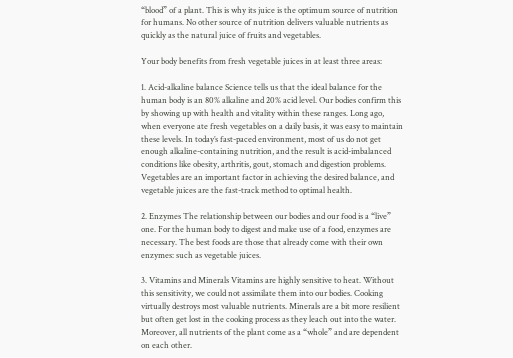“blood” of a plant. This is why its juice is the optimum source of nutrition for humans. No other source of nutrition delivers valuable nutrients as quickly as the natural juice of fruits and vegetables.

Your body benefits from fresh vegetable juices in at least three areas:

1. Acid-alkaline balance Science tells us that the ideal balance for the human body is an 80% alkaline and 20% acid level. Our bodies confirm this by showing up with health and vitality within these ranges. Long ago, when everyone ate fresh vegetables on a daily basis, it was easy to maintain these levels. In today’s fast-paced environment, most of us do not get enough alkaline-containing nutrition, and the result is acid-imbalanced conditions like obesity, arthritis, gout, stomach and digestion problems. Vegetables are an important factor in achieving the desired balance, and vegetable juices are the fast-track method to optimal health.

2. Enzymes The relationship between our bodies and our food is a “live” one. For the human body to digest and make use of a food, enzymes are necessary. The best foods are those that already come with their own enzymes: such as vegetable juices.

3. Vitamins and Minerals Vitamins are highly sensitive to heat. Without this sensitivity, we could not assimilate them into our bodies. Cooking virtually destroys most valuable nutrients. Minerals are a bit more resilient but often get lost in the cooking process as they leach out into the water. Moreover, all nutrients of the plant come as a “whole” and are dependent on each other.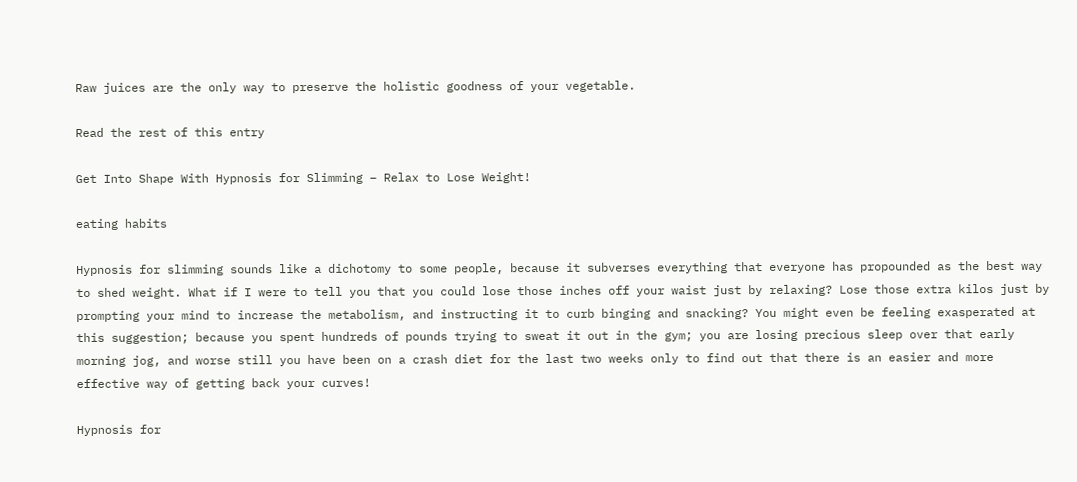Raw juices are the only way to preserve the holistic goodness of your vegetable.

Read the rest of this entry

Get Into Shape With Hypnosis for Slimming – Relax to Lose Weight!

eating habits

Hypnosis for slimming sounds like a dichotomy to some people, because it subverses everything that everyone has propounded as the best way to shed weight. What if I were to tell you that you could lose those inches off your waist just by relaxing? Lose those extra kilos just by prompting your mind to increase the metabolism, and instructing it to curb binging and snacking? You might even be feeling exasperated at this suggestion; because you spent hundreds of pounds trying to sweat it out in the gym; you are losing precious sleep over that early morning jog, and worse still you have been on a crash diet for the last two weeks only to find out that there is an easier and more effective way of getting back your curves!

Hypnosis for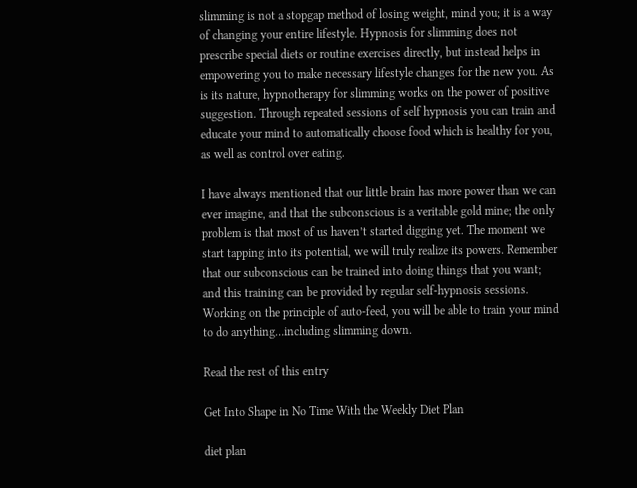slimming is not a stopgap method of losing weight, mind you; it is a way of changing your entire lifestyle. Hypnosis for slimming does not prescribe special diets or routine exercises directly, but instead helps in empowering you to make necessary lifestyle changes for the new you. As is its nature, hypnotherapy for slimming works on the power of positive suggestion. Through repeated sessions of self hypnosis you can train and educate your mind to automatically choose food which is healthy for you, as well as control over eating.

I have always mentioned that our little brain has more power than we can ever imagine, and that the subconscious is a veritable gold mine; the only problem is that most of us haven’t started digging yet. The moment we start tapping into its potential, we will truly realize its powers. Remember that our subconscious can be trained into doing things that you want; and this training can be provided by regular self-hypnosis sessions. Working on the principle of auto-feed, you will be able to train your mind to do anything…including slimming down.

Read the rest of this entry

Get Into Shape in No Time With the Weekly Diet Plan

diet plan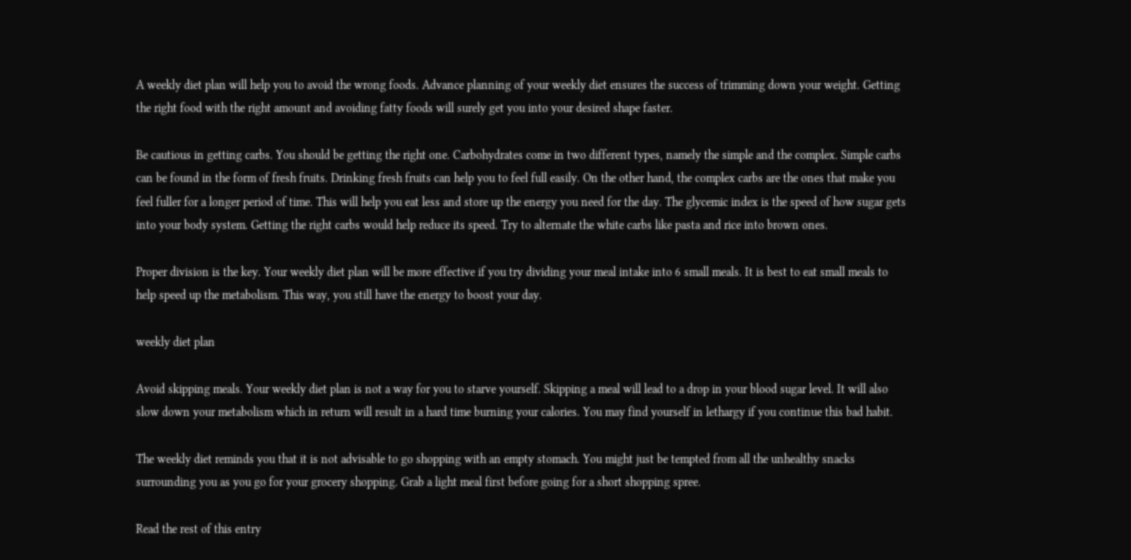A weekly diet plan will help you to avoid the wrong foods. Advance planning of your weekly diet ensures the success of trimming down your weight. Getting the right food with the right amount and avoiding fatty foods will surely get you into your desired shape faster.

Be cautious in getting carbs. You should be getting the right one. Carbohydrates come in two different types, namely the simple and the complex. Simple carbs can be found in the form of fresh fruits. Drinking fresh fruits can help you to feel full easily. On the other hand, the complex carbs are the ones that make you feel fuller for a longer period of time. This will help you eat less and store up the energy you need for the day. The glycemic index is the speed of how sugar gets into your body system. Getting the right carbs would help reduce its speed. Try to alternate the white carbs like pasta and rice into brown ones.

Proper division is the key. Your weekly diet plan will be more effective if you try dividing your meal intake into 6 small meals. It is best to eat small meals to help speed up the metabolism. This way, you still have the energy to boost your day.

weekly diet plan

Avoid skipping meals. Your weekly diet plan is not a way for you to starve yourself. Skipping a meal will lead to a drop in your blood sugar level. It will also slow down your metabolism which in return will result in a hard time burning your calories. You may find yourself in lethargy if you continue this bad habit.

The weekly diet reminds you that it is not advisable to go shopping with an empty stomach. You might just be tempted from all the unhealthy snacks surrounding you as you go for your grocery shopping. Grab a light meal first before going for a short shopping spree.

Read the rest of this entry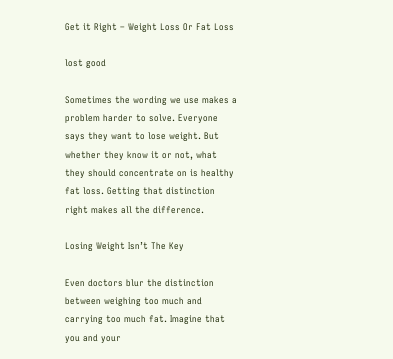Get it Right – Weight Loss Or Fat Loss

lost good

Sometimes the wording we use makes a problem harder to solve. Everyone says they want to lose weight. But whether they know it or not, what they should concentrate on is healthy fat loss. Getting that distinction right makes all the difference.

Losing Weight Isn’t The Key

Even doctors blur the distinction between weighing too much and carrying too much fat. Imagine that you and your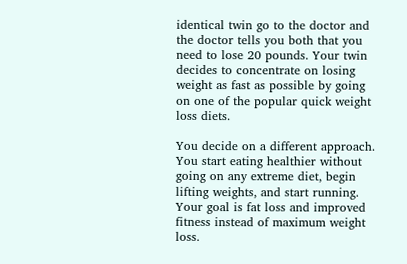identical twin go to the doctor and the doctor tells you both that you need to lose 20 pounds. Your twin decides to concentrate on losing weight as fast as possible by going on one of the popular quick weight loss diets.

You decide on a different approach. You start eating healthier without going on any extreme diet, begin lifting weights, and start running. Your goal is fat loss and improved fitness instead of maximum weight loss.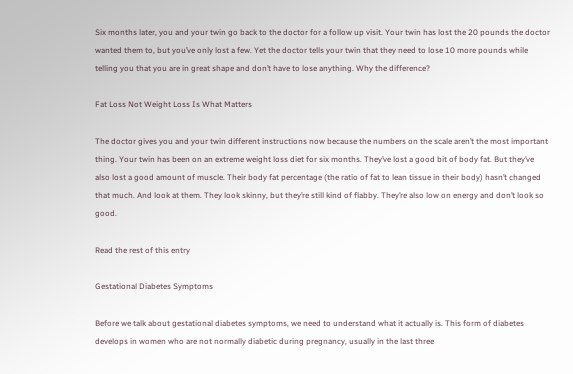Six months later, you and your twin go back to the doctor for a follow up visit. Your twin has lost the 20 pounds the doctor wanted them to, but you’ve only lost a few. Yet the doctor tells your twin that they need to lose 10 more pounds while telling you that you are in great shape and don’t have to lose anything. Why the difference?

Fat Loss Not Weight Loss Is What Matters

The doctor gives you and your twin different instructions now because the numbers on the scale aren’t the most important thing. Your twin has been on an extreme weight loss diet for six months. They’ve lost a good bit of body fat. But they’ve also lost a good amount of muscle. Their body fat percentage (the ratio of fat to lean tissue in their body) hasn’t changed that much. And look at them. They look skinny, but they’re still kind of flabby. They’re also low on energy and don’t look so good.

Read the rest of this entry

Gestational Diabetes Symptoms

Before we talk about gestational diabetes symptoms, we need to understand what it actually is. This form of diabetes develops in women who are not normally diabetic during pregnancy, usually in the last three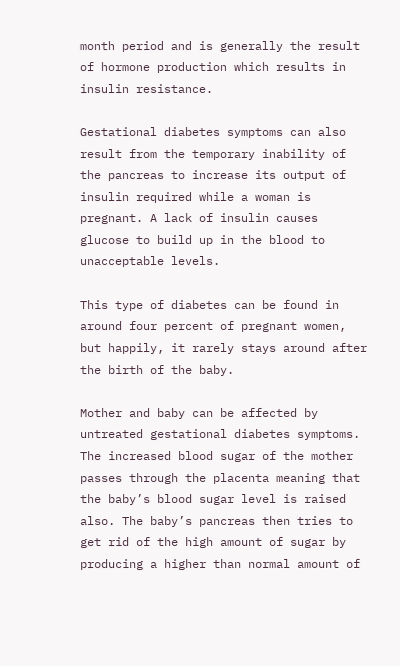month period and is generally the result of hormone production which results in insulin resistance.

Gestational diabetes symptoms can also result from the temporary inability of the pancreas to increase its output of insulin required while a woman is pregnant. A lack of insulin causes glucose to build up in the blood to unacceptable levels.

This type of diabetes can be found in around four percent of pregnant women, but happily, it rarely stays around after the birth of the baby.

Mother and baby can be affected by untreated gestational diabetes symptoms. The increased blood sugar of the mother passes through the placenta meaning that the baby’s blood sugar level is raised also. The baby’s pancreas then tries to get rid of the high amount of sugar by producing a higher than normal amount of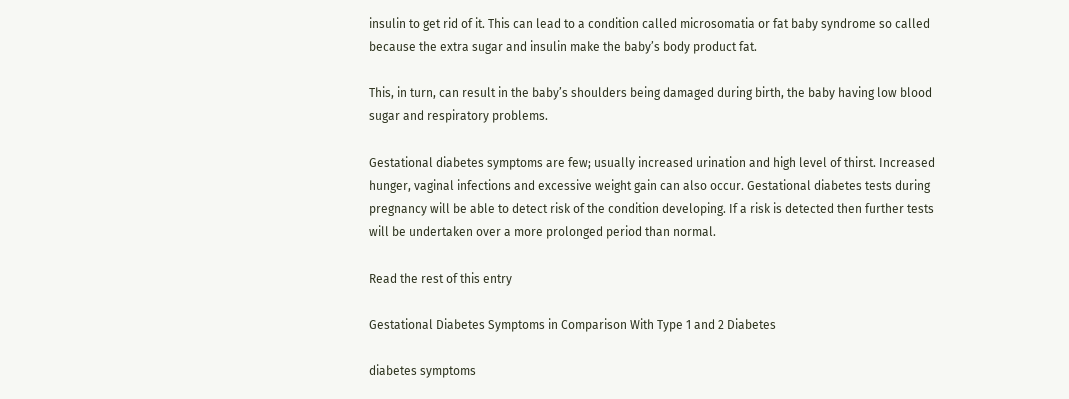insulin to get rid of it. This can lead to a condition called microsomatia or fat baby syndrome so called because the extra sugar and insulin make the baby’s body product fat.

This, in turn, can result in the baby’s shoulders being damaged during birth, the baby having low blood sugar and respiratory problems.

Gestational diabetes symptoms are few; usually increased urination and high level of thirst. Increased hunger, vaginal infections and excessive weight gain can also occur. Gestational diabetes tests during pregnancy will be able to detect risk of the condition developing. If a risk is detected then further tests will be undertaken over a more prolonged period than normal.

Read the rest of this entry

Gestational Diabetes Symptoms in Comparison With Type 1 and 2 Diabetes

diabetes symptoms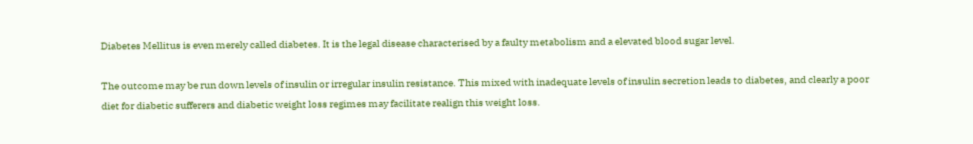Diabetes Mellitus is even merely called diabetes. It is the legal disease characterised by a faulty metabolism and a elevated blood sugar level.

The outcome may be run down levels of insulin or irregular insulin resistance. This mixed with inadequate levels of insulin secretion leads to diabetes, and clearly a poor diet for diabetic sufferers and diabetic weight loss regimes may facilitate realign this weight loss.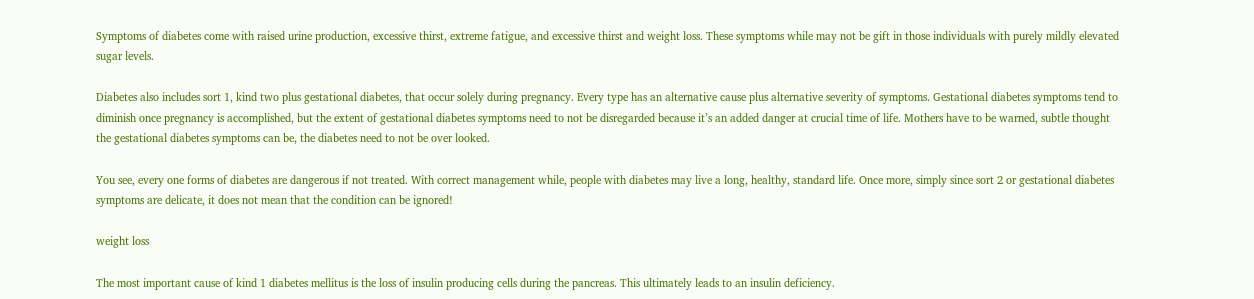Symptoms of diabetes come with raised urine production, excessive thirst, extreme fatigue, and excessive thirst and weight loss. These symptoms while may not be gift in those individuals with purely mildly elevated sugar levels.

Diabetes also includes sort 1, kind two plus gestational diabetes, that occur solely during pregnancy. Every type has an alternative cause plus alternative severity of symptoms. Gestational diabetes symptoms tend to diminish once pregnancy is accomplished, but the extent of gestational diabetes symptoms need to not be disregarded because it’s an added danger at crucial time of life. Mothers have to be warned, subtle thought the gestational diabetes symptoms can be, the diabetes need to not be over looked.

You see, every one forms of diabetes are dangerous if not treated. With correct management while, people with diabetes may live a long, healthy, standard life. Once more, simply since sort 2 or gestational diabetes symptoms are delicate, it does not mean that the condition can be ignored!

weight loss

The most important cause of kind 1 diabetes mellitus is the loss of insulin producing cells during the pancreas. This ultimately leads to an insulin deficiency.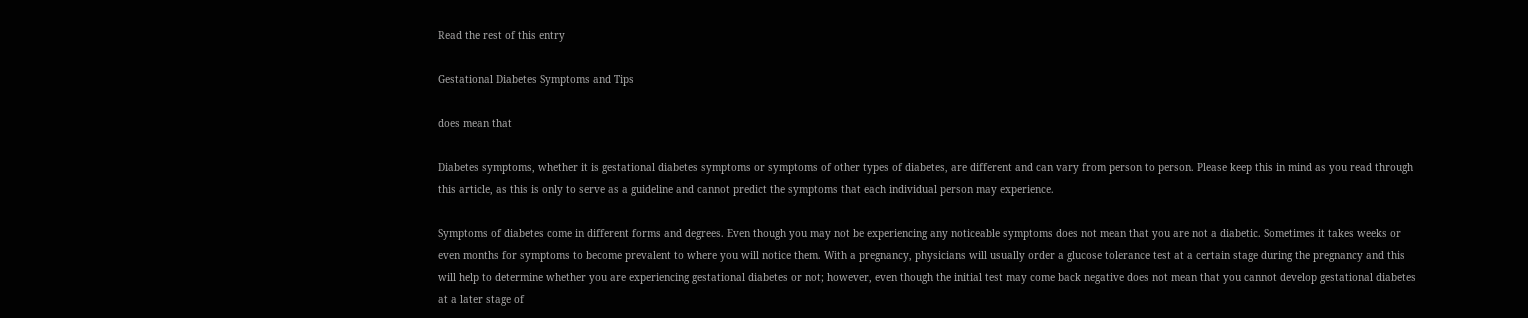Read the rest of this entry

Gestational Diabetes Symptoms and Tips

does mean that

Diabetes symptoms, whether it is gestational diabetes symptoms or symptoms of other types of diabetes, are different and can vary from person to person. Please keep this in mind as you read through this article, as this is only to serve as a guideline and cannot predict the symptoms that each individual person may experience.

Symptoms of diabetes come in different forms and degrees. Even though you may not be experiencing any noticeable symptoms does not mean that you are not a diabetic. Sometimes it takes weeks or even months for symptoms to become prevalent to where you will notice them. With a pregnancy, physicians will usually order a glucose tolerance test at a certain stage during the pregnancy and this will help to determine whether you are experiencing gestational diabetes or not; however, even though the initial test may come back negative does not mean that you cannot develop gestational diabetes at a later stage of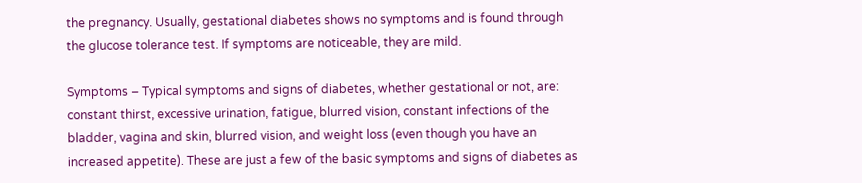the pregnancy. Usually, gestational diabetes shows no symptoms and is found through the glucose tolerance test. If symptoms are noticeable, they are mild.

Symptoms – Typical symptoms and signs of diabetes, whether gestational or not, are: constant thirst, excessive urination, fatigue, blurred vision, constant infections of the bladder, vagina and skin, blurred vision, and weight loss (even though you have an increased appetite). These are just a few of the basic symptoms and signs of diabetes as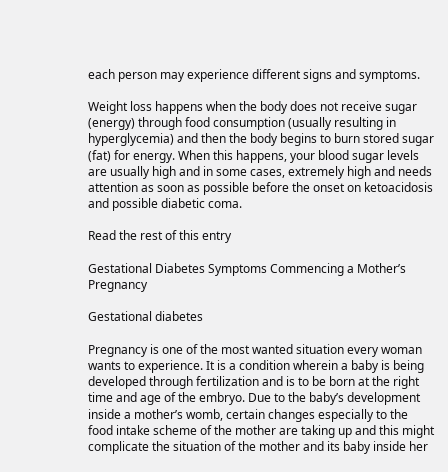each person may experience different signs and symptoms.

Weight loss happens when the body does not receive sugar (energy) through food consumption (usually resulting in hyperglycemia) and then the body begins to burn stored sugar (fat) for energy. When this happens, your blood sugar levels are usually high and in some cases, extremely high and needs attention as soon as possible before the onset on ketoacidosis and possible diabetic coma.

Read the rest of this entry

Gestational Diabetes Symptoms Commencing a Mother’s Pregnancy

Gestational diabetes

Pregnancy is one of the most wanted situation every woman wants to experience. It is a condition wherein a baby is being developed through fertilization and is to be born at the right time and age of the embryo. Due to the baby’s development inside a mother’s womb, certain changes especially to the food intake scheme of the mother are taking up and this might complicate the situation of the mother and its baby inside her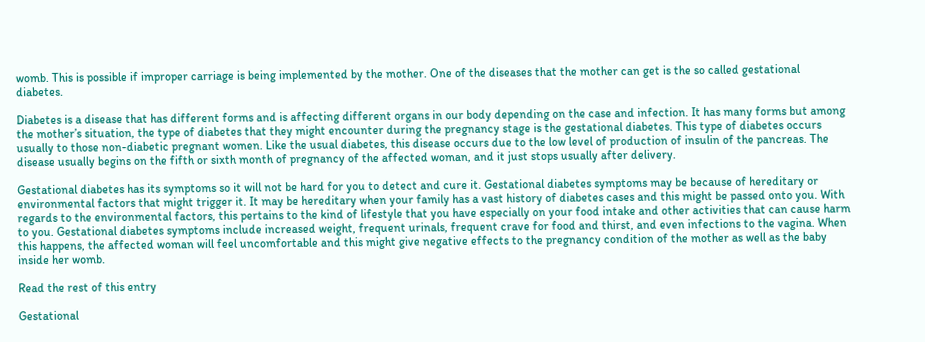womb. This is possible if improper carriage is being implemented by the mother. One of the diseases that the mother can get is the so called gestational diabetes.

Diabetes is a disease that has different forms and is affecting different organs in our body depending on the case and infection. It has many forms but among the mother’s situation, the type of diabetes that they might encounter during the pregnancy stage is the gestational diabetes. This type of diabetes occurs usually to those non-diabetic pregnant women. Like the usual diabetes, this disease occurs due to the low level of production of insulin of the pancreas. The disease usually begins on the fifth or sixth month of pregnancy of the affected woman, and it just stops usually after delivery.

Gestational diabetes has its symptoms so it will not be hard for you to detect and cure it. Gestational diabetes symptoms may be because of hereditary or environmental factors that might trigger it. It may be hereditary when your family has a vast history of diabetes cases and this might be passed onto you. With regards to the environmental factors, this pertains to the kind of lifestyle that you have especially on your food intake and other activities that can cause harm to you. Gestational diabetes symptoms include increased weight, frequent urinals, frequent crave for food and thirst, and even infections to the vagina. When this happens, the affected woman will feel uncomfortable and this might give negative effects to the pregnancy condition of the mother as well as the baby inside her womb.

Read the rest of this entry

Gestational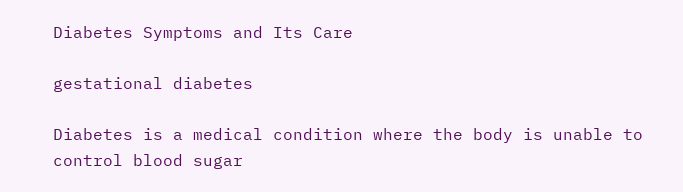Diabetes Symptoms and Its Care

gestational diabetes

Diabetes is a medical condition where the body is unable to control blood sugar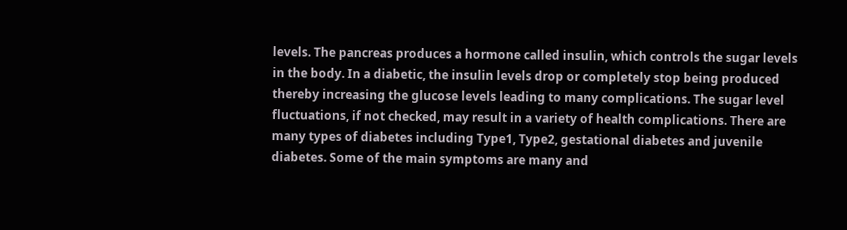levels. The pancreas produces a hormone called insulin, which controls the sugar levels in the body. In a diabetic, the insulin levels drop or completely stop being produced thereby increasing the glucose levels leading to many complications. The sugar level fluctuations, if not checked, may result in a variety of health complications. There are many types of diabetes including Type1, Type2, gestational diabetes and juvenile diabetes. Some of the main symptoms are many and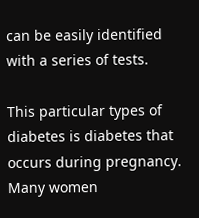can be easily identified with a series of tests.

This particular types of diabetes is diabetes that occurs during pregnancy. Many women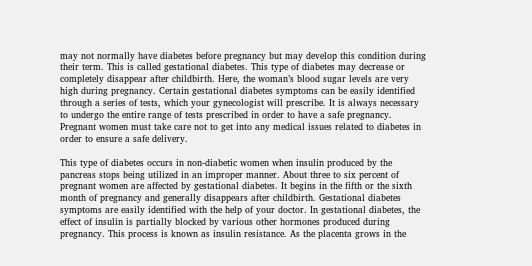may not normally have diabetes before pregnancy but may develop this condition during their term. This is called gestational diabetes. This type of diabetes may decrease or completely disappear after childbirth. Here, the woman’s blood sugar levels are very high during pregnancy. Certain gestational diabetes symptoms can be easily identified through a series of tests, which your gynecologist will prescribe. It is always necessary to undergo the entire range of tests prescribed in order to have a safe pregnancy. Pregnant women must take care not to get into any medical issues related to diabetes in order to ensure a safe delivery.

This type of diabetes occurs in non-diabetic women when insulin produced by the pancreas stops being utilized in an improper manner. About three to six percent of pregnant women are affected by gestational diabetes. It begins in the fifth or the sixth month of pregnancy and generally disappears after childbirth. Gestational diabetes symptoms are easily identified with the help of your doctor. In gestational diabetes, the effect of insulin is partially blocked by various other hormones produced during pregnancy. This process is known as insulin resistance. As the placenta grows in the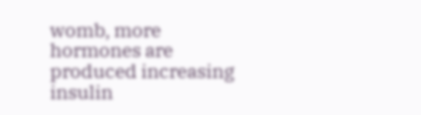womb, more hormones are produced increasing insulin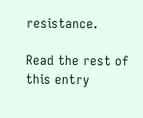resistance.

Read the rest of this entry